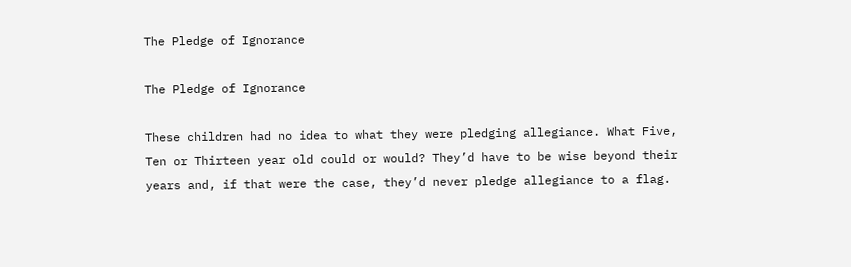The Pledge of Ignorance

The Pledge of Ignorance

These children had no idea to what they were pledging allegiance. What Five, Ten or Thirteen year old could or would? They’d have to be wise beyond their years and, if that were the case, they’d never pledge allegiance to a flag.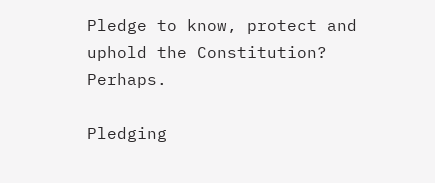Pledge to know, protect and uphold the Constitution? Perhaps.

Pledging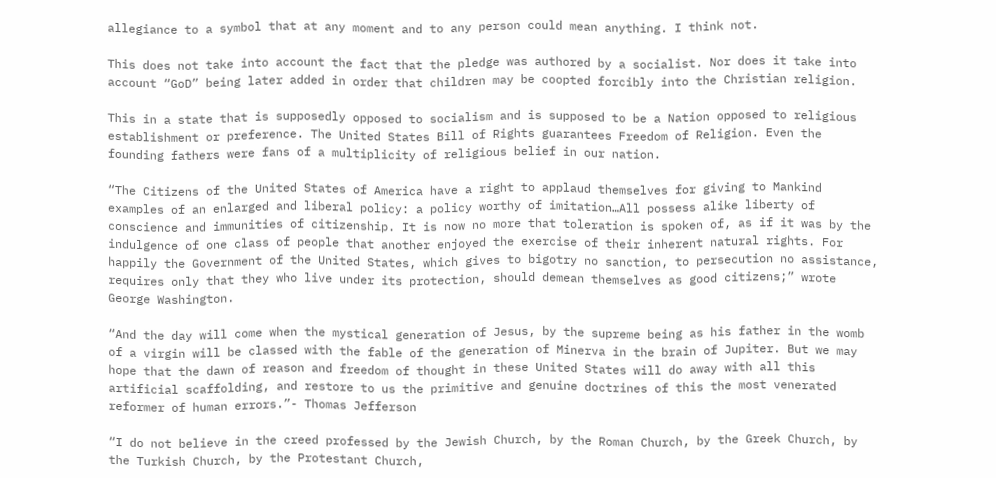allegiance to a symbol that at any moment and to any person could mean anything. I think not.

This does not take into account the fact that the pledge was authored by a socialist. Nor does it take into account “GoD” being later added in order that children may be coopted forcibly into the Christian religion.

This in a state that is supposedly opposed to socialism and is supposed to be a Nation opposed to religious establishment or preference. The United States Bill of Rights guarantees Freedom of Religion. Even the founding fathers were fans of a multiplicity of religious belief in our nation.

“The Citizens of the United States of America have a right to applaud themselves for giving to Mankind examples of an enlarged and liberal policy: a policy worthy of imitation…All possess alike liberty of conscience and immunities of citizenship. It is now no more that toleration is spoken of, as if it was by the indulgence of one class of people that another enjoyed the exercise of their inherent natural rights. For happily the Government of the United States, which gives to bigotry no sanction, to persecution no assistance, requires only that they who live under its protection, should demean themselves as good citizens;” wrote George Washington.

“And the day will come when the mystical generation of Jesus, by the supreme being as his father in the womb of a virgin will be classed with the fable of the generation of Minerva in the brain of Jupiter. But we may hope that the dawn of reason and freedom of thought in these United States will do away with all this artificial scaffolding, and restore to us the primitive and genuine doctrines of this the most venerated reformer of human errors.”- Thomas Jefferson

“I do not believe in the creed professed by the Jewish Church, by the Roman Church, by the Greek Church, by the Turkish Church, by the Protestant Church,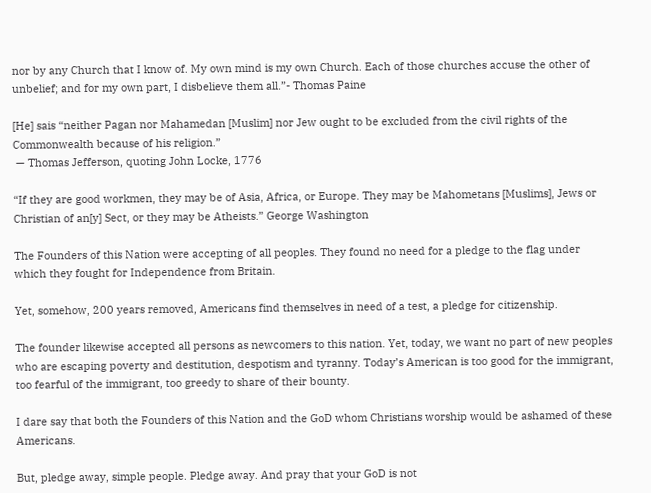nor by any Church that I know of. My own mind is my own Church. Each of those churches accuse the other of unbelief; and for my own part, I disbelieve them all.”- Thomas Paine

[He] sais “neither Pagan nor Mahamedan [Muslim] nor Jew ought to be excluded from the civil rights of the Commonwealth because of his religion.”
 — Thomas Jefferson, quoting John Locke, 1776

“If they are good workmen, they may be of Asia, Africa, or Europe. They may be Mahometans [Muslims], Jews or Christian of an[y] Sect, or they may be Atheists.” George Washington

The Founders of this Nation were accepting of all peoples. They found no need for a pledge to the flag under which they fought for Independence from Britain.

Yet, somehow, 200 years removed, Americans find themselves in need of a test, a pledge for citizenship.

The founder likewise accepted all persons as newcomers to this nation. Yet, today, we want no part of new peoples who are escaping poverty and destitution, despotism and tyranny. Today’s American is too good for the immigrant, too fearful of the immigrant, too greedy to share of their bounty.

I dare say that both the Founders of this Nation and the GoD whom Christians worship would be ashamed of these Americans.

But, pledge away, simple people. Pledge away. And pray that your GoD is not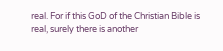real. For if this GoD of the Christian Bible is real, surely there is another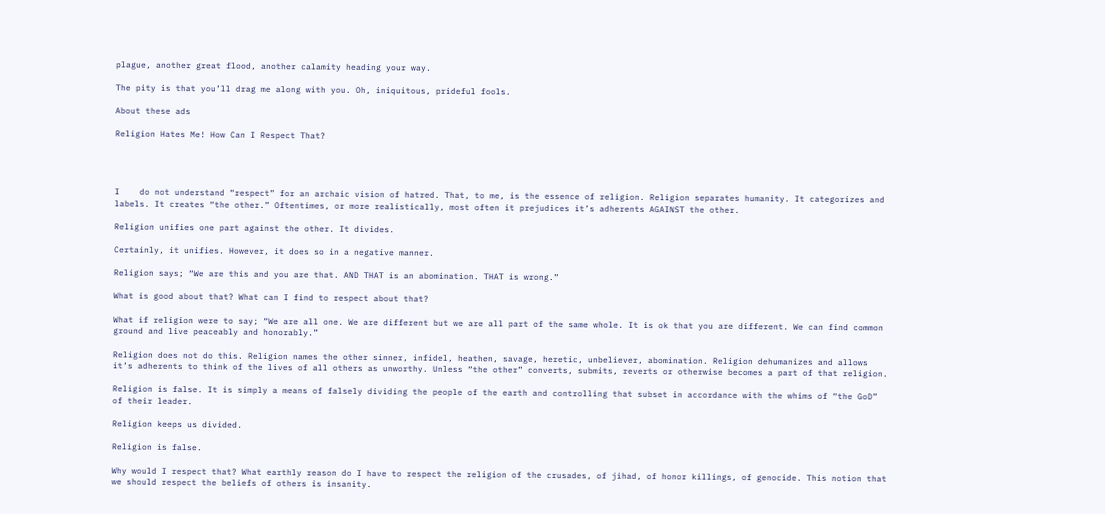plague, another great flood, another calamity heading your way.

The pity is that you’ll drag me along with you. Oh, iniquitous, prideful fools.

About these ads

Religion Hates Me! How Can I Respect That?




I    do not understand “respect” for an archaic vision of hatred. That, to me, is the essence of religion. Religion separates humanity. It categorizes and labels. It creates “the other.” Oftentimes, or more realistically, most often it prejudices it’s adherents AGAINST the other.

Religion unifies one part against the other. It divides.

Certainly, it unifies. However, it does so in a negative manner.

Religion says; “We are this and you are that. AND THAT is an abomination. THAT is wrong.”

What is good about that? What can I find to respect about that?

What if religion were to say; “We are all one. We are different but we are all part of the same whole. It is ok that you are different. We can find common ground and live peaceably and honorably.”

Religion does not do this. Religion names the other sinner, infidel, heathen, savage, heretic, unbeliever, abomination. Religion dehumanizes and allows it’s adherents to think of the lives of all others as unworthy. Unless “the other” converts, submits, reverts or otherwise becomes a part of that religion.

Religion is false. It is simply a means of falsely dividing the people of the earth and controlling that subset in accordance with the whims of “the GoD” of their leader.

Religion keeps us divided.

Religion is false.

Why would I respect that? What earthly reason do I have to respect the religion of the crusades, of jihad, of honor killings, of genocide. This notion that we should respect the beliefs of others is insanity.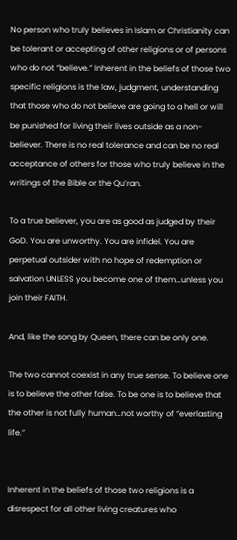No person who truly believes in Islam or Christianity can be tolerant or accepting of other religions or of persons who do not “believe.” Inherent in the beliefs of those two specific religions is the law, judgment, understanding that those who do not believe are going to a hell or will be punished for living their lives outside as a non-believer. There is no real tolerance and can be no real acceptance of others for those who truly believe in the writings of the Bible or the Qu’ran.

To a true believer, you are as good as judged by their GoD. You are unworthy. You are infidel. You are perpetual outsider with no hope of redemption or salvation UNLESS you become one of them…unless you join their FAITH.

And, like the song by Queen, there can be only one.

The two cannot coexist in any true sense. To believe one is to believe the other false. To be one is to believe that the other is not fully human…not worthy of “everlasting life.”


Inherent in the beliefs of those two religions is a disrespect for all other living creatures who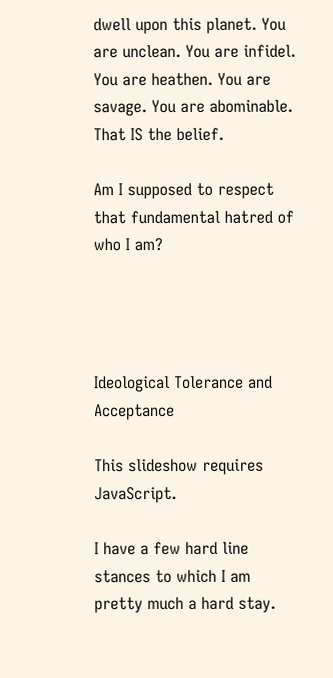dwell upon this planet. You are unclean. You are infidel. You are heathen. You are savage. You are abominable. That IS the belief.

Am I supposed to respect that fundamental hatred of who I am?




Ideological Tolerance and Acceptance

This slideshow requires JavaScript.

I have a few hard line stances to which I am pretty much a hard stay.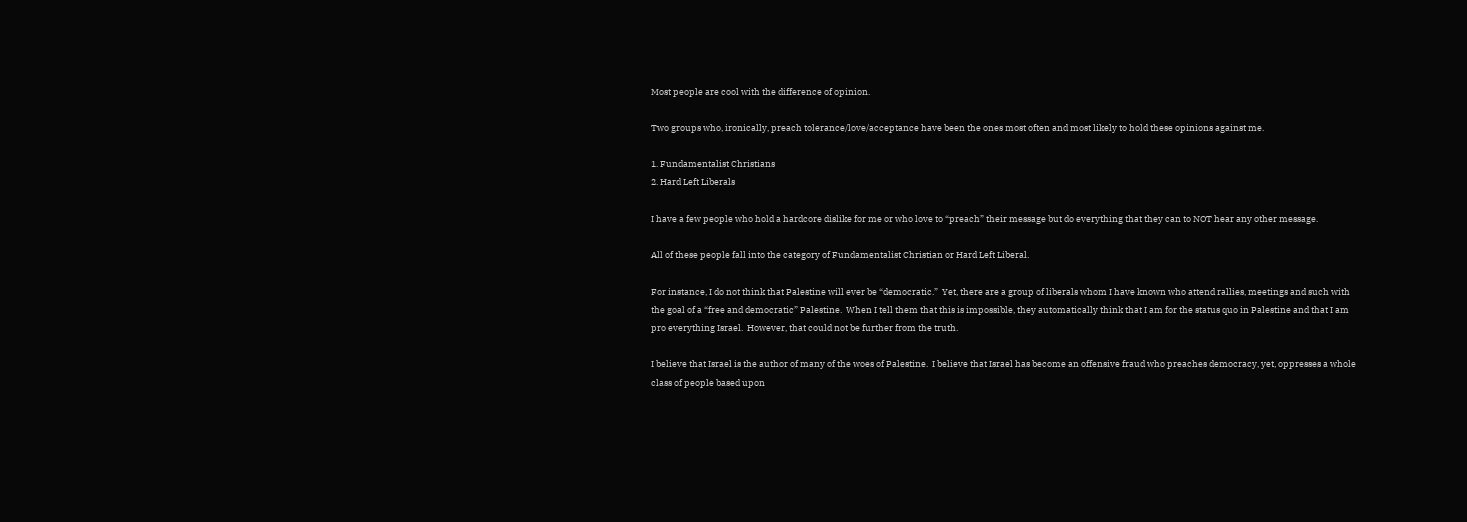Most people are cool with the difference of opinion.

Two groups who, ironically, preach tolerance/love/acceptance have been the ones most often and most likely to hold these opinions against me.

1. Fundamentalist Christians
2. Hard Left Liberals

I have a few people who hold a hardcore dislike for me or who love to “preach” their message but do everything that they can to NOT hear any other message.

All of these people fall into the category of Fundamentalist Christian or Hard Left Liberal.

For instance, I do not think that Palestine will ever be “democratic.”  Yet, there are a group of liberals whom I have known who attend rallies, meetings and such with the goal of a “free and democratic” Palestine.  When I tell them that this is impossible, they automatically think that I am for the status quo in Palestine and that I am pro everything Israel.  However, that could not be further from the truth.

I believe that Israel is the author of many of the woes of Palestine.  I believe that Israel has become an offensive fraud who preaches democracy, yet, oppresses a whole class of people based upon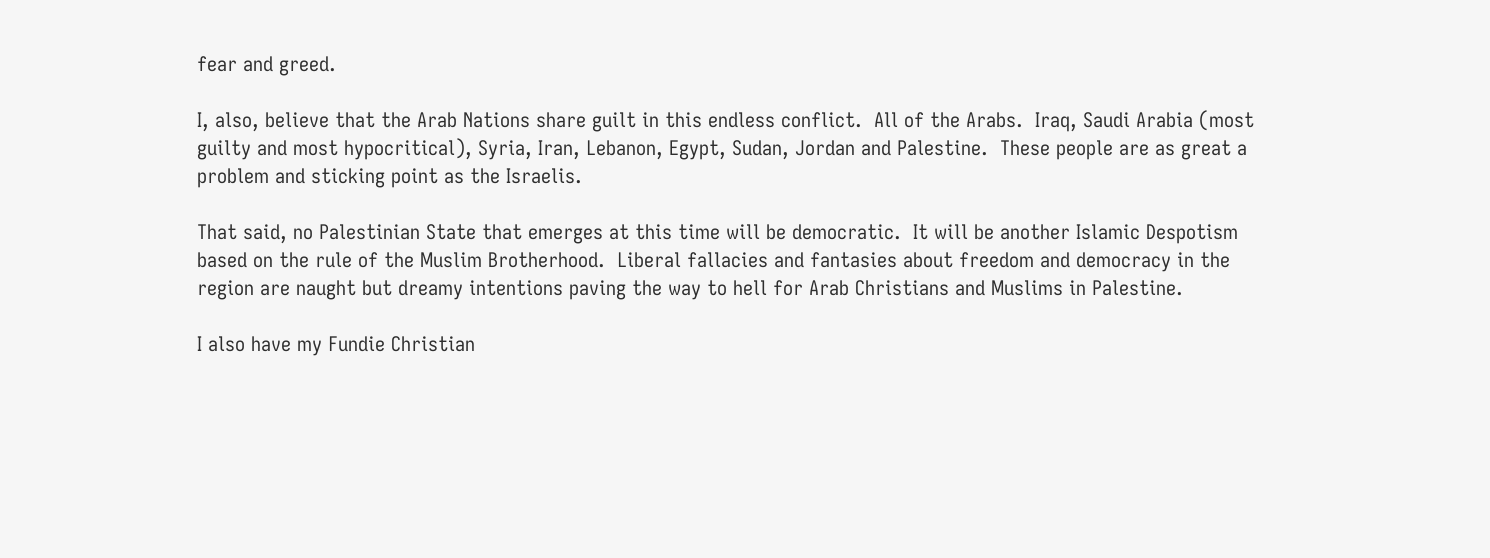fear and greed.

I, also, believe that the Arab Nations share guilt in this endless conflict.  All of the Arabs.  Iraq, Saudi Arabia (most guilty and most hypocritical), Syria, Iran, Lebanon, Egypt, Sudan, Jordan and Palestine.  These people are as great a problem and sticking point as the Israelis.

That said, no Palestinian State that emerges at this time will be democratic.  It will be another Islamic Despotism based on the rule of the Muslim Brotherhood.  Liberal fallacies and fantasies about freedom and democracy in the region are naught but dreamy intentions paving the way to hell for Arab Christians and Muslims in Palestine.

I also have my Fundie Christian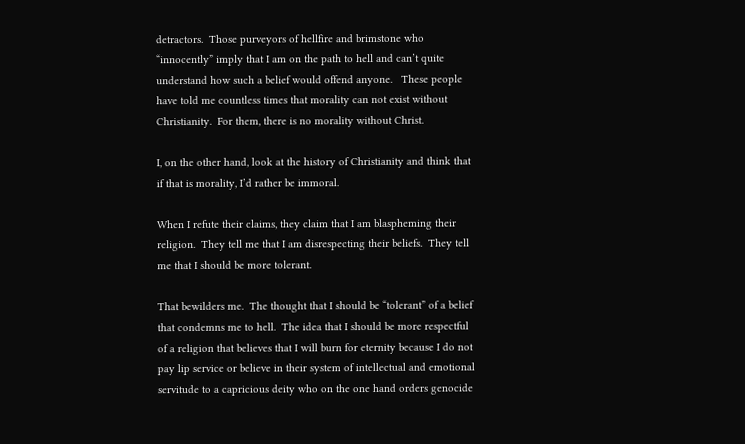detractors.  Those purveyors of hellfire and brimstone who “innocently” imply that I am on the path to hell and can’t quite understand how such a belief would offend anyone.   These people have told me countless times that morality can not exist without Christianity.  For them, there is no morality without Christ.

I, on the other hand, look at the history of Christianity and think that if that is morality, I’d rather be immoral.

When I refute their claims, they claim that I am blaspheming their religion.  They tell me that I am disrespecting their beliefs.  They tell me that I should be more tolerant.

That bewilders me.  The thought that I should be “tolerant” of a belief that condemns me to hell.  The idea that I should be more respectful of a religion that believes that I will burn for eternity because I do not pay lip service or believe in their system of intellectual and emotional servitude to a capricious deity who on the one hand orders genocide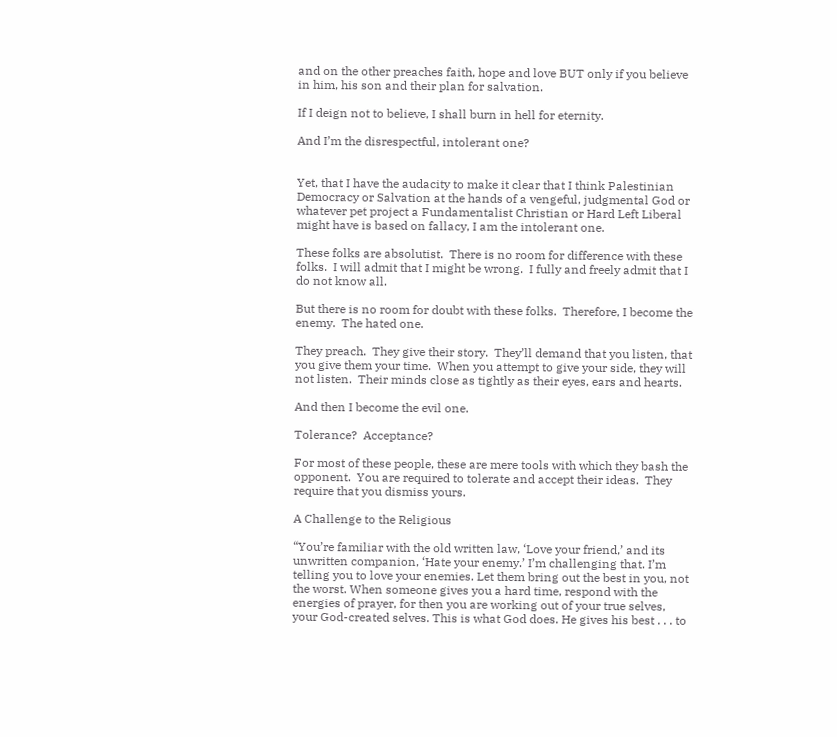and on the other preaches faith, hope and love BUT only if you believe in him, his son and their plan for salvation.

If I deign not to believe, I shall burn in hell for eternity.

And I’m the disrespectful, intolerant one?


Yet, that I have the audacity to make it clear that I think Palestinian Democracy or Salvation at the hands of a vengeful, judgmental God or whatever pet project a Fundamentalist Christian or Hard Left Liberal might have is based on fallacy, I am the intolerant one.

These folks are absolutist.  There is no room for difference with these folks.  I will admit that I might be wrong.  I fully and freely admit that I do not know all.

But there is no room for doubt with these folks.  Therefore, I become the enemy.  The hated one.

They preach.  They give their story.  They’ll demand that you listen, that you give them your time.  When you attempt to give your side, they will not listen.  Their minds close as tightly as their eyes, ears and hearts.

And then I become the evil one.

Tolerance?  Acceptance?

For most of these people, these are mere tools with which they bash the opponent.  You are required to tolerate and accept their ideas.  They require that you dismiss yours.

A Challenge to the Religious

“You’re familiar with the old written law, ‘Love your friend,’ and its unwritten companion, ‘Hate your enemy.’ I’m challenging that. I’m telling you to love your enemies. Let them bring out the best in you, not the worst. When someone gives you a hard time, respond with the energies of prayer, for then you are working out of your true selves, your God-created selves. This is what God does. He gives his best . . . to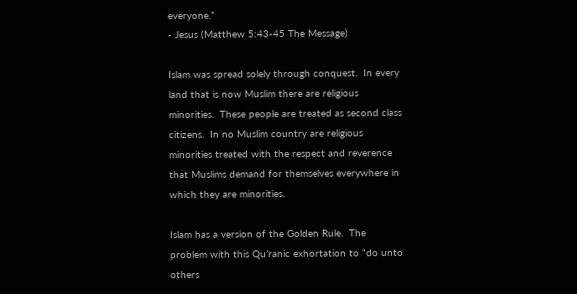everyone.”
- Jesus (Matthew 5:43-45 The Message)

Islam was spread solely through conquest.  In every land that is now Muslim there are religious minorities.  These people are treated as second class citizens.  In no Muslim country are religious minorities treated with the respect and reverence  that Muslims demand for themselves everywhere in which they are minorities.

Islam has a version of the Golden Rule.  The problem with this Qu’ranic exhortation to “do unto others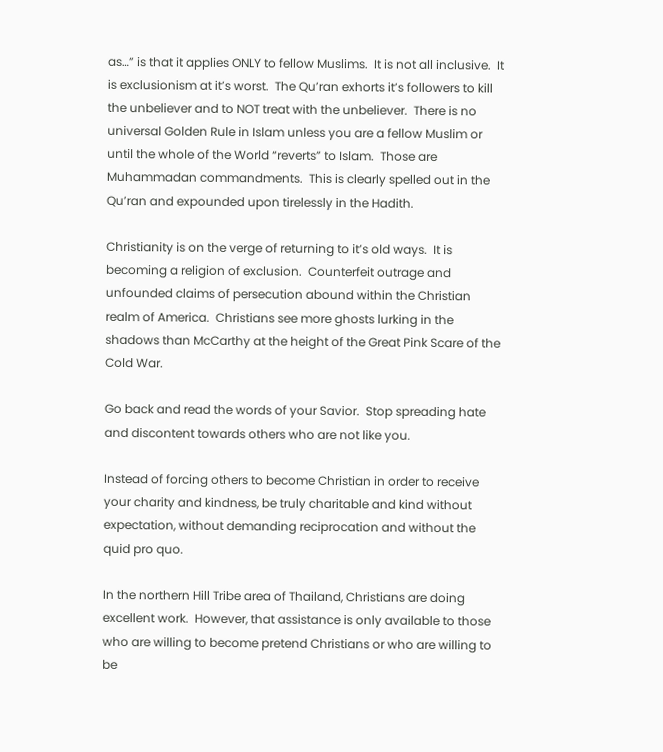as…” is that it applies ONLY to fellow Muslims.  It is not all inclusive.  It is exclusionism at it’s worst.  The Qu’ran exhorts it’s followers to kill the unbeliever and to NOT treat with the unbeliever.  There is no universal Golden Rule in Islam unless you are a fellow Muslim or until the whole of the World “reverts” to Islam.  Those are Muhammadan commandments.  This is clearly spelled out in the Qu’ran and expounded upon tirelessly in the Hadith.

Christianity is on the verge of returning to it’s old ways.  It is becoming a religion of exclusion.  Counterfeit outrage and unfounded claims of persecution abound within the Christian realm of America.  Christians see more ghosts lurking in the shadows than McCarthy at the height of the Great Pink Scare of the Cold War.

Go back and read the words of your Savior.  Stop spreading hate and discontent towards others who are not like you.

Instead of forcing others to become Christian in order to receive your charity and kindness, be truly charitable and kind without expectation, without demanding reciprocation and without the quid pro quo.

In the northern Hill Tribe area of Thailand, Christians are doing excellent work.  However, that assistance is only available to those who are willing to become pretend Christians or who are willing to be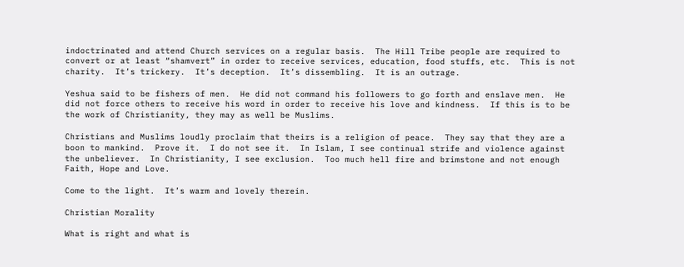indoctrinated and attend Church services on a regular basis.  The Hill Tribe people are required to convert or at least “shamvert” in order to receive services, education, food stuffs, etc.  This is not charity.  It’s trickery.  It’s deception.  It’s dissembling.  It is an outrage.

Yeshua said to be fishers of men.  He did not command his followers to go forth and enslave men.  He did not force others to receive his word in order to receive his love and kindness.  If this is to be the work of Christianity, they may as well be Muslims.

Christians and Muslims loudly proclaim that theirs is a religion of peace.  They say that they are a boon to mankind.  Prove it.  I do not see it.  In Islam, I see continual strife and violence against the unbeliever.  In Christianity, I see exclusion.  Too much hell fire and brimstone and not enough Faith, Hope and Love.

Come to the light.  It’s warm and lovely therein.

Christian Morality

What is right and what is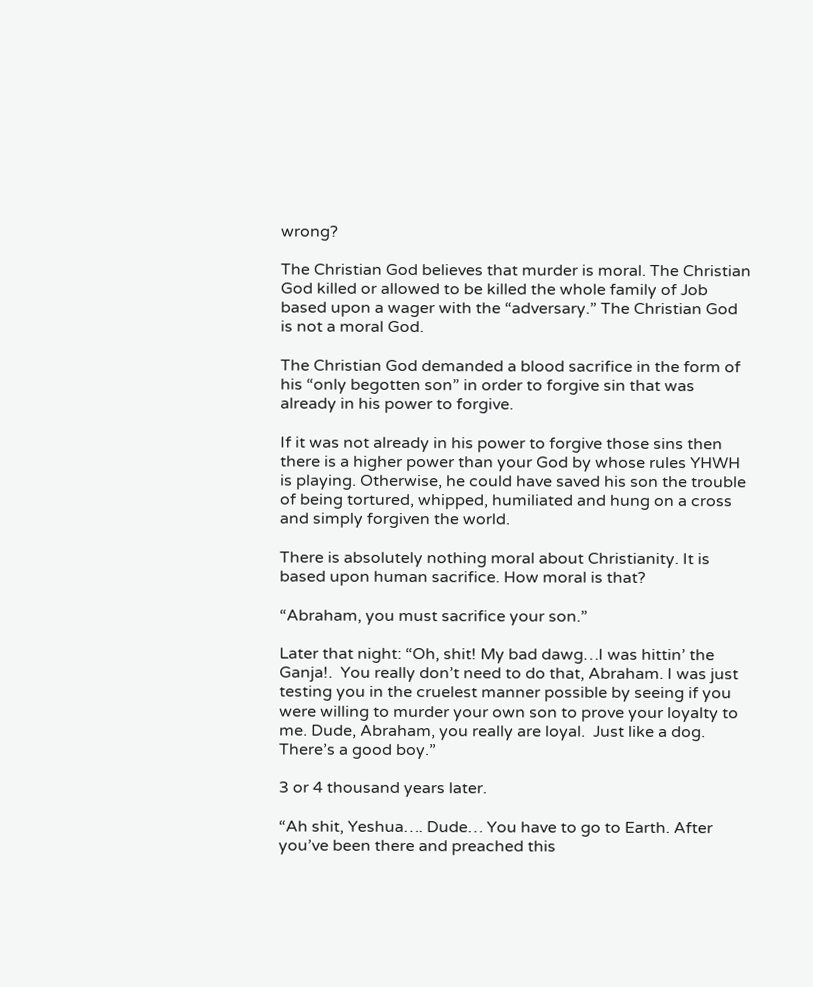wrong?

The Christian God believes that murder is moral. The Christian God killed or allowed to be killed the whole family of Job based upon a wager with the “adversary.” The Christian God is not a moral God.

The Christian God demanded a blood sacrifice in the form of his “only begotten son” in order to forgive sin that was already in his power to forgive.

If it was not already in his power to forgive those sins then there is a higher power than your God by whose rules YHWH is playing. Otherwise, he could have saved his son the trouble of being tortured, whipped, humiliated and hung on a cross and simply forgiven the world.

There is absolutely nothing moral about Christianity. It is based upon human sacrifice. How moral is that?

“Abraham, you must sacrifice your son.”

Later that night: “Oh, shit! My bad dawg…I was hittin’ the Ganja!.  You really don’t need to do that, Abraham. I was just testing you in the cruelest manner possible by seeing if you were willing to murder your own son to prove your loyalty to me. Dude, Abraham, you really are loyal.  Just like a dog.  There’s a good boy.”

3 or 4 thousand years later.

“Ah shit, Yeshua…. Dude… You have to go to Earth. After you’ve been there and preached this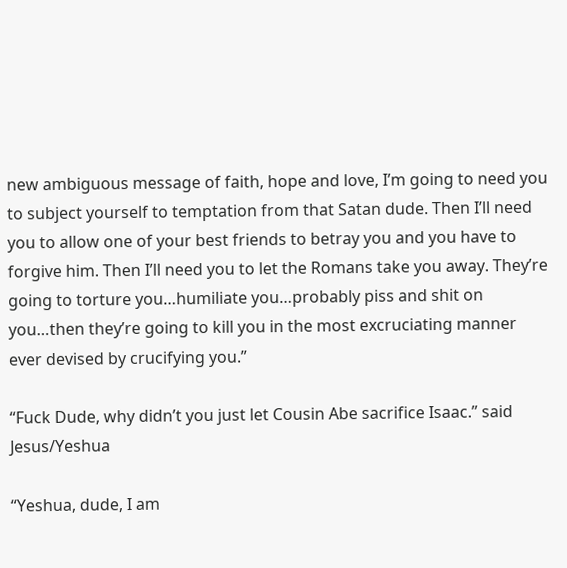new ambiguous message of faith, hope and love, I’m going to need you to subject yourself to temptation from that Satan dude. Then I’ll need you to allow one of your best friends to betray you and you have to forgive him. Then I’ll need you to let the Romans take you away. They’re going to torture you…humiliate you…probably piss and shit on you…then they’re going to kill you in the most excruciating manner ever devised by crucifying you.”

“Fuck Dude, why didn’t you just let Cousin Abe sacrifice Isaac.” said Jesus/Yeshua

“Yeshua, dude, I am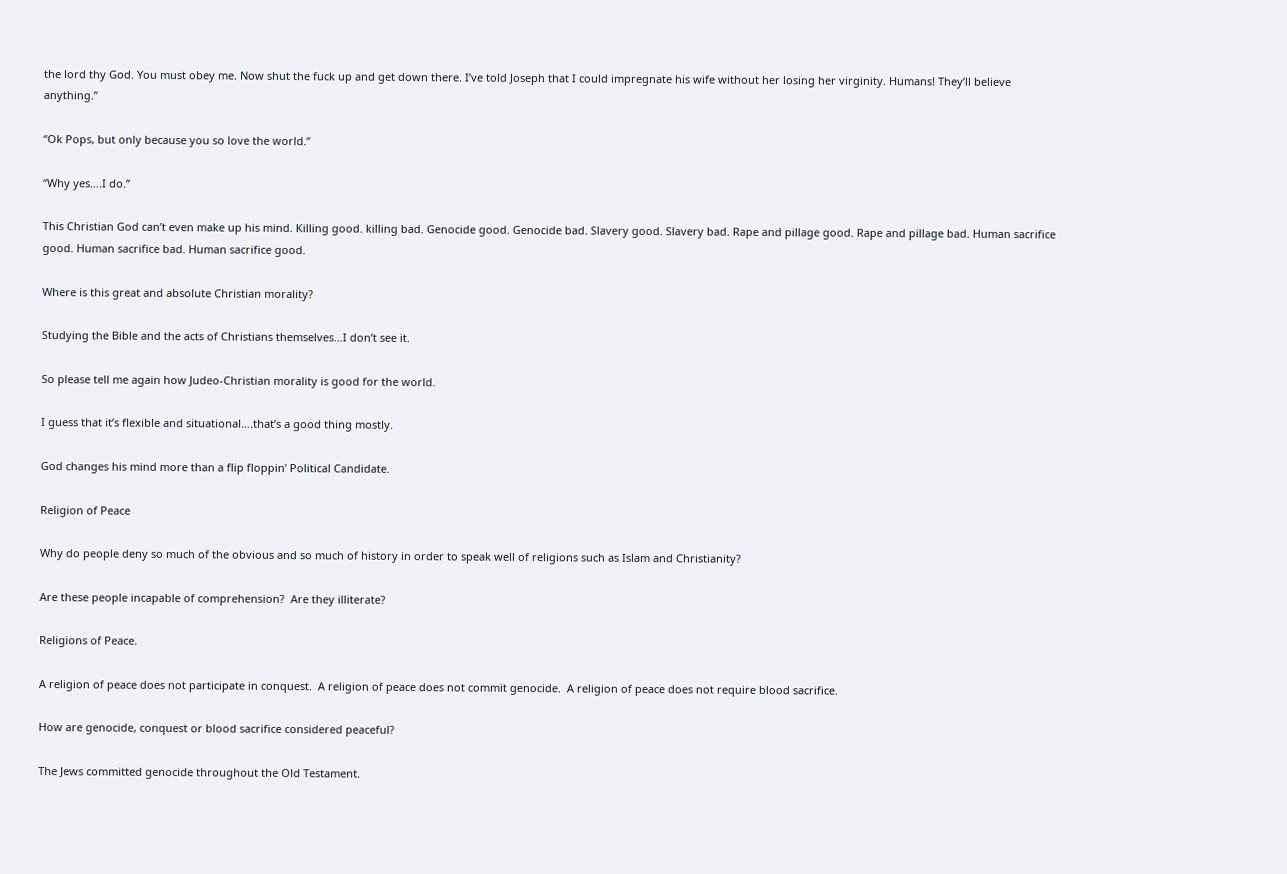the lord thy God. You must obey me. Now shut the fuck up and get down there. I’ve told Joseph that I could impregnate his wife without her losing her virginity. Humans! They’ll believe anything.”

“Ok Pops, but only because you so love the world.”

“Why yes….I do.”

This Christian God can’t even make up his mind. Killing good. killing bad. Genocide good. Genocide bad. Slavery good. Slavery bad. Rape and pillage good. Rape and pillage bad. Human sacrifice good. Human sacrifice bad. Human sacrifice good.

Where is this great and absolute Christian morality?

Studying the Bible and the acts of Christians themselves…I don’t see it.

So please tell me again how Judeo-Christian morality is good for the world.

I guess that it’s flexible and situational….that’s a good thing mostly.

God changes his mind more than a flip floppin’ Political Candidate.

Religion of Peace

Why do people deny so much of the obvious and so much of history in order to speak well of religions such as Islam and Christianity?

Are these people incapable of comprehension?  Are they illiterate?

Religions of Peace.

A religion of peace does not participate in conquest.  A religion of peace does not commit genocide.  A religion of peace does not require blood sacrifice.

How are genocide, conquest or blood sacrifice considered peaceful?

The Jews committed genocide throughout the Old Testament.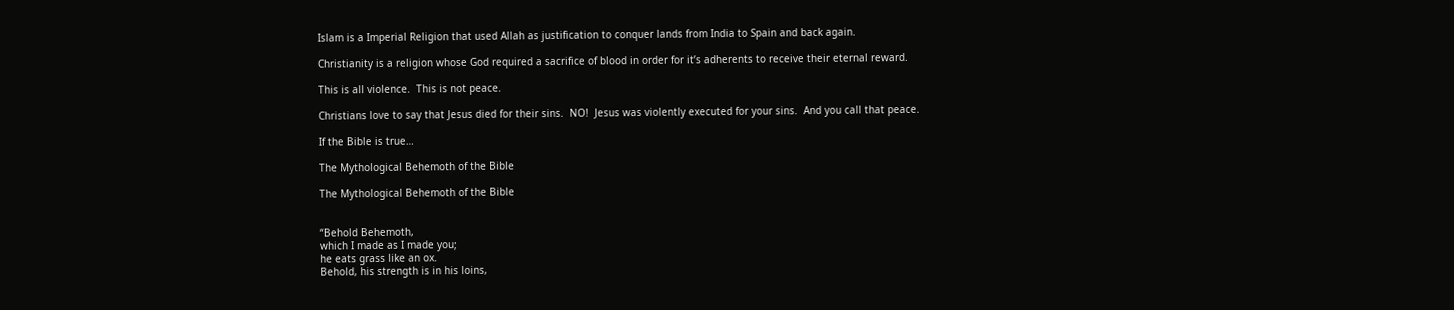Islam is a Imperial Religion that used Allah as justification to conquer lands from India to Spain and back again.

Christianity is a religion whose God required a sacrifice of blood in order for it’s adherents to receive their eternal reward.

This is all violence.  This is not peace.

Christians love to say that Jesus died for their sins.  NO!  Jesus was violently executed for your sins.  And you call that peace.

If the Bible is true…

The Mythological Behemoth of the Bible

The Mythological Behemoth of the Bible


“Behold Behemoth,
which I made as I made you;
he eats grass like an ox.
Behold, his strength is in his loins,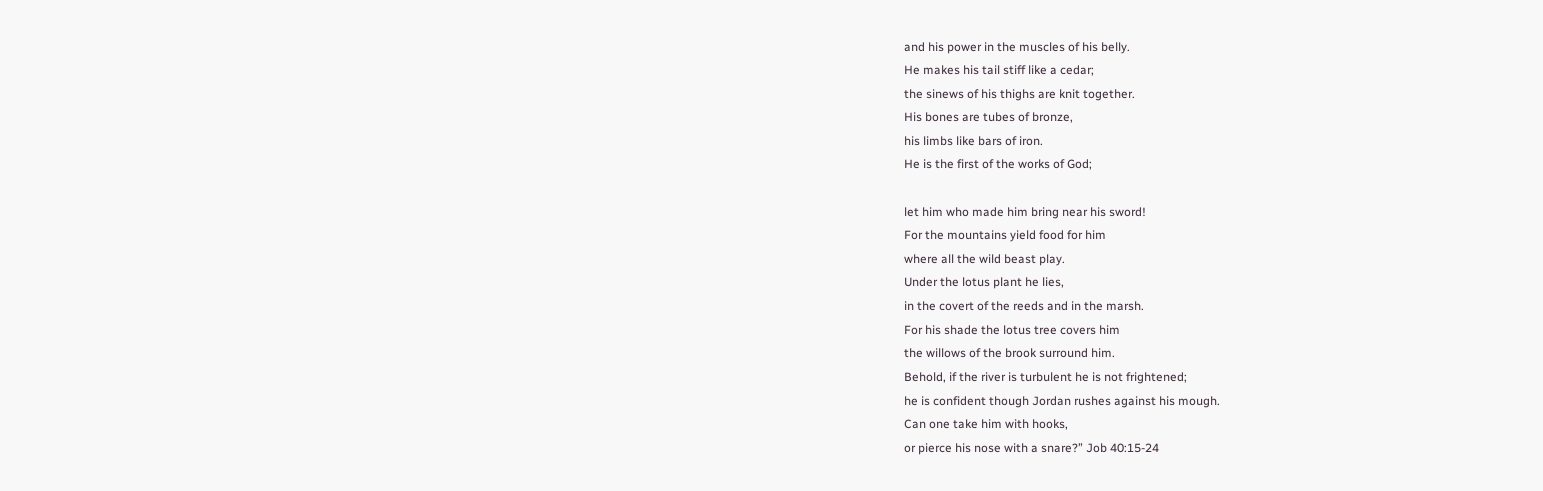and his power in the muscles of his belly.
He makes his tail stiff like a cedar;
the sinews of his thighs are knit together.
His bones are tubes of bronze,
his limbs like bars of iron.
He is the first of the works of God;

let him who made him bring near his sword!
For the mountains yield food for him
where all the wild beast play.
Under the lotus plant he lies,
in the covert of the reeds and in the marsh.
For his shade the lotus tree covers him
the willows of the brook surround him.
Behold, if the river is turbulent he is not frightened;
he is confident though Jordan rushes against his mough.
Can one take him with hooks,
or pierce his nose with a snare?” Job 40:15-24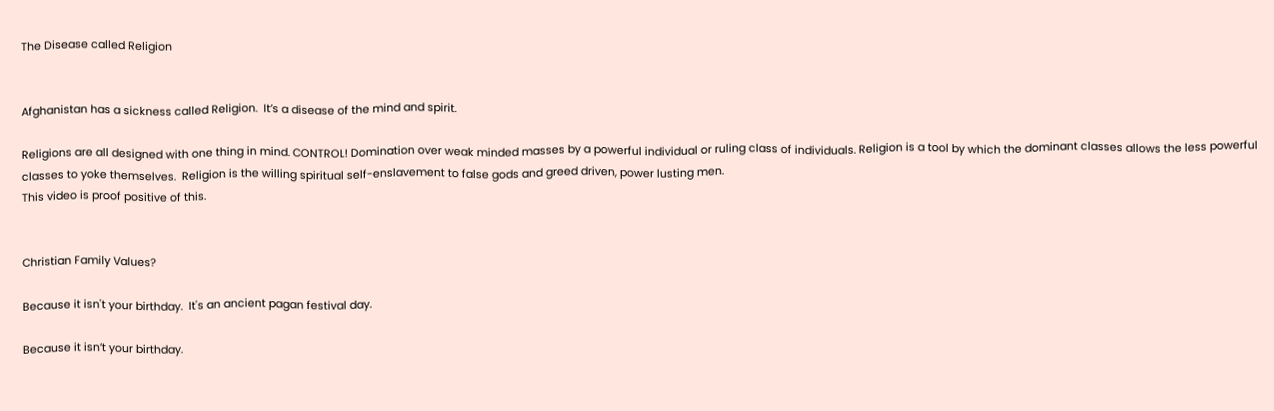The Disease called Religion


Afghanistan has a sickness called Religion.  It’s a disease of the mind and spirit.

Religions are all designed with one thing in mind. CONTROL! Domination over weak minded masses by a powerful individual or ruling class of individuals. Religion is a tool by which the dominant classes allows the less powerful classes to yoke themselves.  Religion is the willing spiritual self-enslavement to false gods and greed driven, power lusting men.
This video is proof positive of this.


Christian Family Values?

Because it isn't your birthday.  It's an ancient pagan festival day.

Because it isn’t your birthday.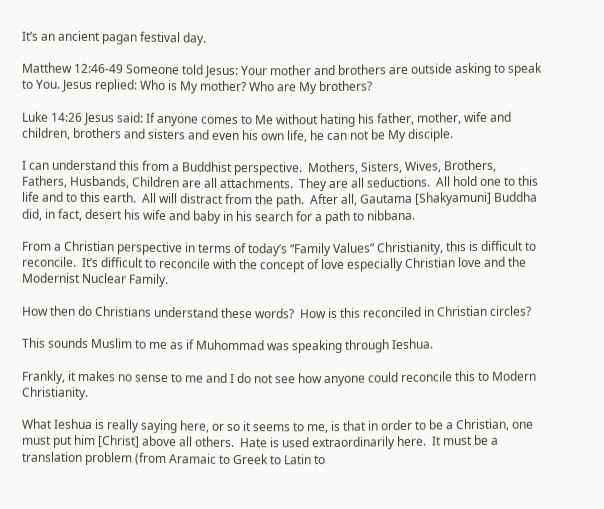It’s an ancient pagan festival day.

Matthew 12:46-49 Someone told Jesus: Your mother and brothers are outside asking to speak to You. Jesus replied: Who is My mother? Who are My brothers?

Luke 14:26 Jesus said: If anyone comes to Me without hating his father, mother, wife and children, brothers and sisters and even his own life, he can not be My disciple.

I can understand this from a Buddhist perspective.  Mothers, Sisters, Wives, Brothers, Fathers, Husbands, Children are all attachments.  They are all seductions.  All hold one to this life and to this earth.  All will distract from the path.  After all, Gautama [Shakyamuni] Buddha did, in fact, desert his wife and baby in his search for a path to nibbana.

From a Christian perspective in terms of today’s “Family Values” Christianity, this is difficult to reconcile.  It’s difficult to reconcile with the concept of love especially Christian love and the Modernist Nuclear Family.

How then do Christians understand these words?  How is this reconciled in Christian circles?

This sounds Muslim to me as if Muhommad was speaking through Ieshua.

Frankly, it makes no sense to me and I do not see how anyone could reconcile this to Modern Christianity.

What Ieshua is really saying here, or so it seems to me, is that in order to be a Christian, one must put him [Christ] above all others.  Hate is used extraordinarily here.  It must be a translation problem (from Aramaic to Greek to Latin to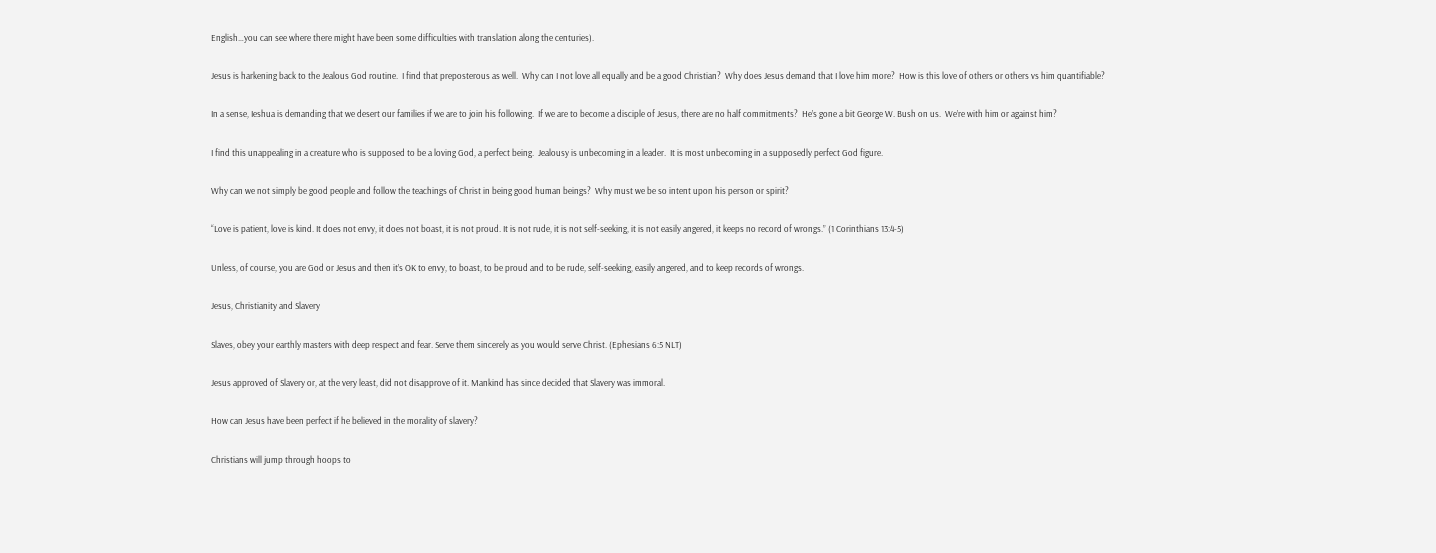English…you can see where there might have been some difficulties with translation along the centuries).

Jesus is harkening back to the Jealous God routine.  I find that preposterous as well.  Why can I not love all equally and be a good Christian?  Why does Jesus demand that I love him more?  How is this love of others or others vs him quantifiable?

In a sense, Ieshua is demanding that we desert our families if we are to join his following.  If we are to become a disciple of Jesus, there are no half commitments?  He’s gone a bit George W. Bush on us.  We’re with him or against him?

I find this unappealing in a creature who is supposed to be a loving God, a perfect being.  Jealousy is unbecoming in a leader.  It is most unbecoming in a supposedly perfect God figure.

Why can we not simply be good people and follow the teachings of Christ in being good human beings?  Why must we be so intent upon his person or spirit?

“Love is patient, love is kind. It does not envy, it does not boast, it is not proud. It is not rude, it is not self-seeking, it is not easily angered, it keeps no record of wrongs.” (1 Corinthians 13:4-5)

Unless, of course, you are God or Jesus and then it’s OK to envy, to boast, to be proud and to be rude, self-seeking, easily angered, and to keep records of wrongs.

Jesus, Christianity and Slavery

Slaves, obey your earthly masters with deep respect and fear. Serve them sincerely as you would serve Christ. (Ephesians 6:5 NLT)

Jesus approved of Slavery or, at the very least, did not disapprove of it. Mankind has since decided that Slavery was immoral.

How can Jesus have been perfect if he believed in the morality of slavery?

Christians will jump through hoops to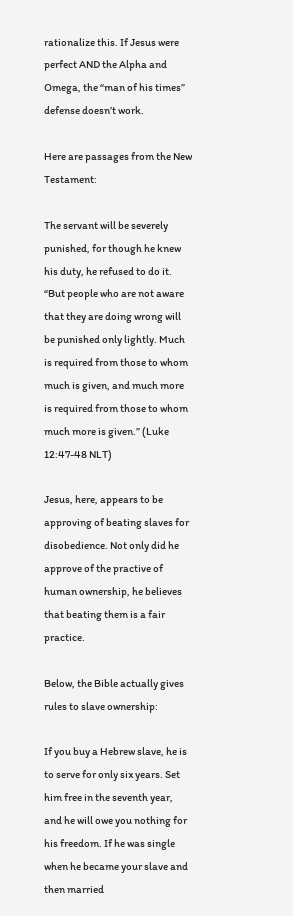rationalize this. If Jesus were perfect AND the Alpha and Omega, the “man of his times” defense doesn’t work.

Here are passages from the New Testament:

The servant will be severely punished, for though he knew his duty, he refused to do it. “But people who are not aware that they are doing wrong will be punished only lightly. Much is required from those to whom much is given, and much more is required from those to whom much more is given.” (Luke 12:47-48 NLT)

Jesus, here, appears to be approving of beating slaves for disobedience. Not only did he approve of the practive of human ownership, he believes that beating them is a fair practice.

Below, the Bible actually gives rules to slave ownership:

If you buy a Hebrew slave, he is to serve for only six years. Set him free in the seventh year, and he will owe you nothing for his freedom. If he was single when he became your slave and then married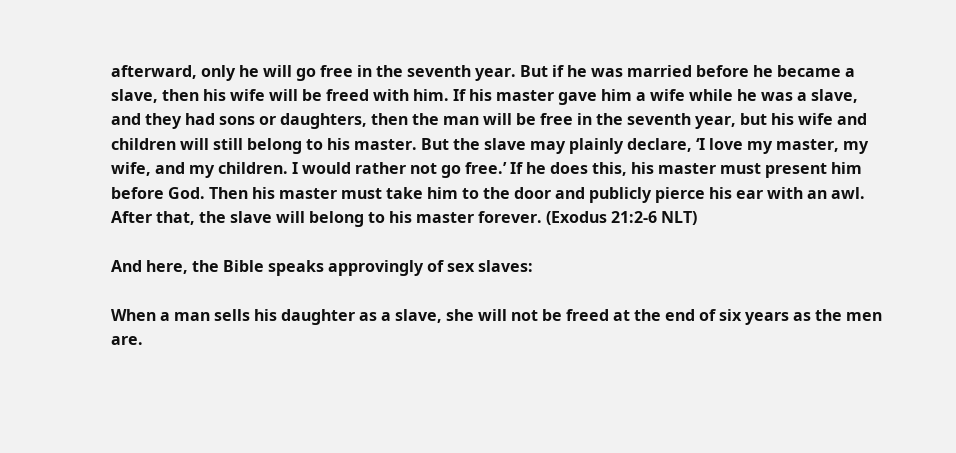afterward, only he will go free in the seventh year. But if he was married before he became a slave, then his wife will be freed with him. If his master gave him a wife while he was a slave, and they had sons or daughters, then the man will be free in the seventh year, but his wife and children will still belong to his master. But the slave may plainly declare, ‘I love my master, my wife, and my children. I would rather not go free.’ If he does this, his master must present him before God. Then his master must take him to the door and publicly pierce his ear with an awl. After that, the slave will belong to his master forever. (Exodus 21:2-6 NLT)

And here, the Bible speaks approvingly of sex slaves:

When a man sells his daughter as a slave, she will not be freed at the end of six years as the men are.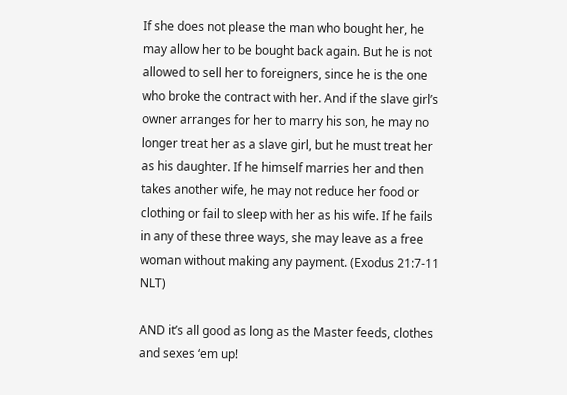If she does not please the man who bought her, he may allow her to be bought back again. But he is not allowed to sell her to foreigners, since he is the one who broke the contract with her. And if the slave girl’s owner arranges for her to marry his son, he may no longer treat her as a slave girl, but he must treat her as his daughter. If he himself marries her and then takes another wife, he may not reduce her food or clothing or fail to sleep with her as his wife. If he fails in any of these three ways, she may leave as a free woman without making any payment. (Exodus 21:7-11 NLT)

AND it’s all good as long as the Master feeds, clothes and sexes ‘em up!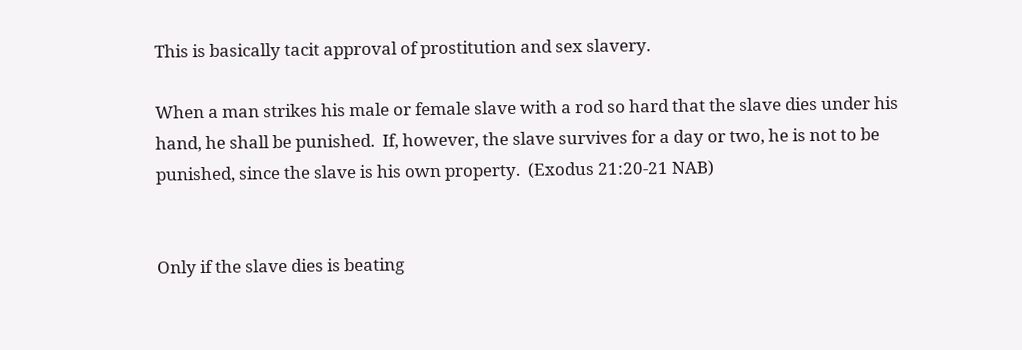This is basically tacit approval of prostitution and sex slavery.

When a man strikes his male or female slave with a rod so hard that the slave dies under his hand, he shall be punished.  If, however, the slave survives for a day or two, he is not to be punished, since the slave is his own property.  (Exodus 21:20-21 NAB)


Only if the slave dies is beating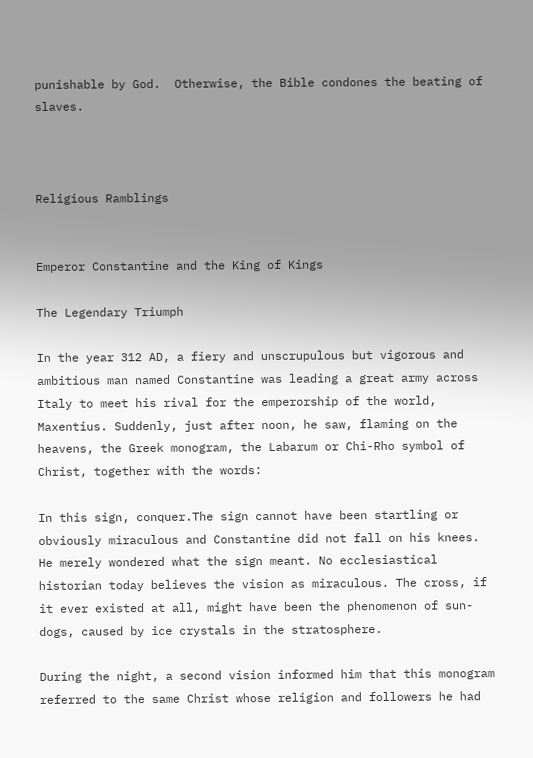punishable by God.  Otherwise, the Bible condones the beating of slaves.



Religious Ramblings


Emperor Constantine and the King of Kings

The Legendary Triumph

In the year 312 AD, a fiery and unscrupulous but vigorous and ambitious man named Constantine was leading a great army across Italy to meet his rival for the emperorship of the world, Maxentius. Suddenly, just after noon, he saw, flaming on the heavens, the Greek monogram, the Labarum or Chi-Rho symbol of Christ, together with the words:

In this sign, conquer.The sign cannot have been startling or obviously miraculous and Constantine did not fall on his knees. He merely wondered what the sign meant. No ecclesiastical historian today believes the vision as miraculous. The cross, if it ever existed at all, might have been the phenomenon of sun-dogs, caused by ice crystals in the stratosphere.

During the night, a second vision informed him that this monogram referred to the same Christ whose religion and followers he had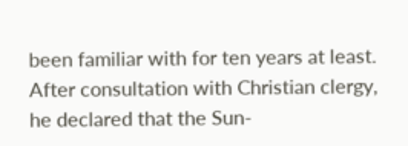been familiar with for ten years at least. After consultation with Christian clergy, he declared that the Sun-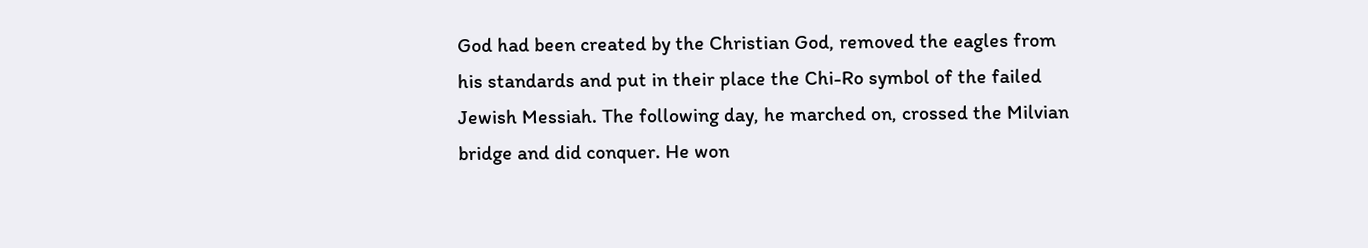God had been created by the Christian God, removed the eagles from his standards and put in their place the Chi-Ro symbol of the failed Jewish Messiah. The following day, he marched on, crossed the Milvian bridge and did conquer. He won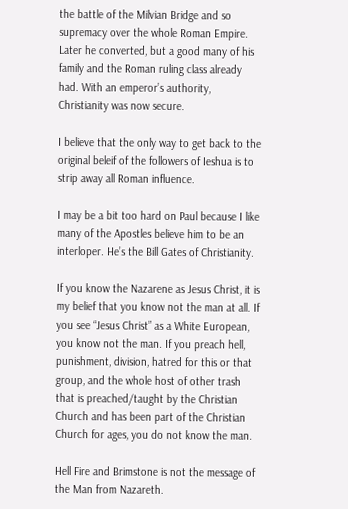the battle of the Milvian Bridge and so supremacy over the whole Roman Empire. Later he converted, but a good many of his family and the Roman ruling class already had. With an emperor’s authority, Christianity was now secure.

I believe that the only way to get back to the original beleif of the followers of Ieshua is to strip away all Roman influence.

I may be a bit too hard on Paul because I like many of the Apostles believe him to be an interloper. He’s the Bill Gates of Christianity.

If you know the Nazarene as Jesus Christ, it is my belief that you know not the man at all. If you see “Jesus Christ” as a White European, you know not the man. If you preach hell, punishment, division, hatred for this or that group, and the whole host of other trash that is preached/taught by the Christian Church and has been part of the Christian Church for ages, you do not know the man.

Hell Fire and Brimstone is not the message of the Man from Nazareth.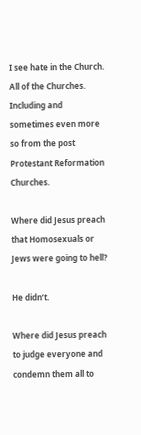I see hate in the Church. All of the Churches. Including and sometimes even more so from the post Protestant Reformation Churches.

Where did Jesus preach that Homosexuals or Jews were going to hell?

He didn’t.

Where did Jesus preach to judge everyone and condemn them all to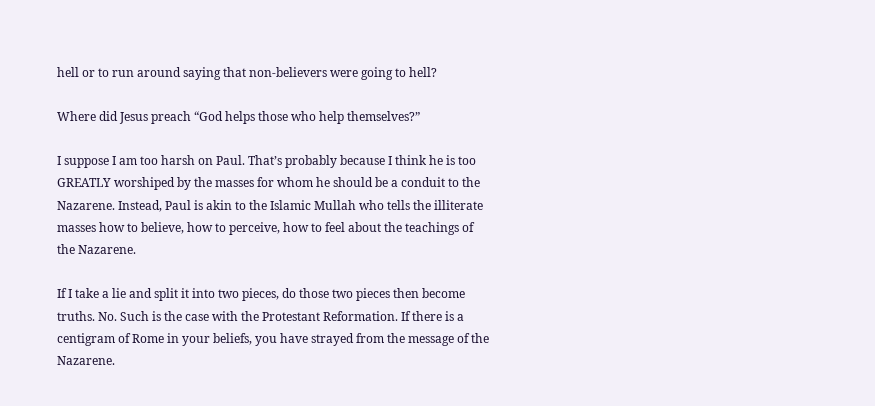hell or to run around saying that non-believers were going to hell?

Where did Jesus preach “God helps those who help themselves?”

I suppose I am too harsh on Paul. That’s probably because I think he is too GREATLY worshiped by the masses for whom he should be a conduit to the Nazarene. Instead, Paul is akin to the Islamic Mullah who tells the illiterate masses how to believe, how to perceive, how to feel about the teachings of the Nazarene.

If I take a lie and split it into two pieces, do those two pieces then become truths. No. Such is the case with the Protestant Reformation. If there is a centigram of Rome in your beliefs, you have strayed from the message of the Nazarene.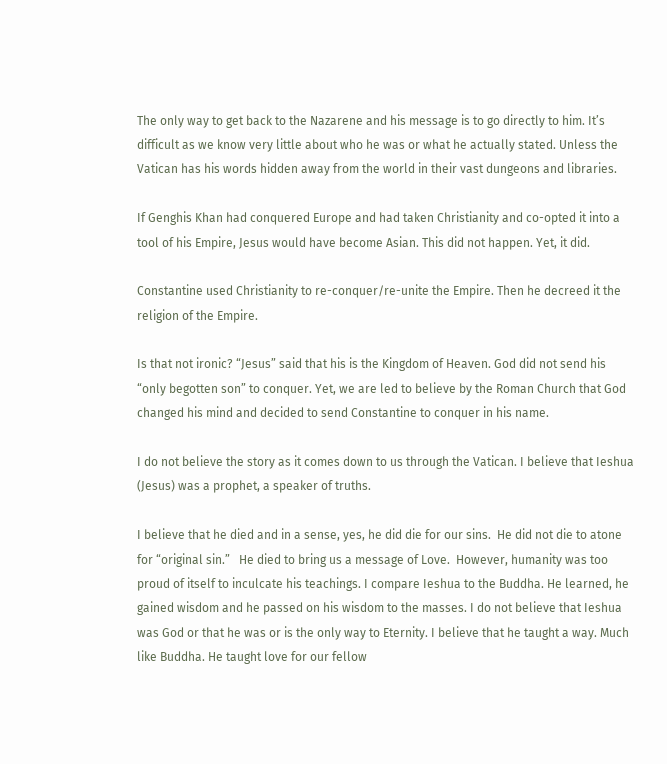The only way to get back to the Nazarene and his message is to go directly to him. It’s difficult as we know very little about who he was or what he actually stated. Unless the Vatican has his words hidden away from the world in their vast dungeons and libraries.

If Genghis Khan had conquered Europe and had taken Christianity and co-opted it into a tool of his Empire, Jesus would have become Asian. This did not happen. Yet, it did.

Constantine used Christianity to re-conquer/re-unite the Empire. Then he decreed it the religion of the Empire.

Is that not ironic? “Jesus” said that his is the Kingdom of Heaven. God did not send his “only begotten son” to conquer. Yet, we are led to believe by the Roman Church that God changed his mind and decided to send Constantine to conquer in his name.

I do not believe the story as it comes down to us through the Vatican. I believe that Ieshua (Jesus) was a prophet, a speaker of truths.

I believe that he died and in a sense, yes, he did die for our sins.  He did not die to atone for “original sin.”   He died to bring us a message of Love.  However, humanity was too proud of itself to inculcate his teachings. I compare Ieshua to the Buddha. He learned, he gained wisdom and he passed on his wisdom to the masses. I do not believe that Ieshua was God or that he was or is the only way to Eternity. I believe that he taught a way. Much like Buddha. He taught love for our fellow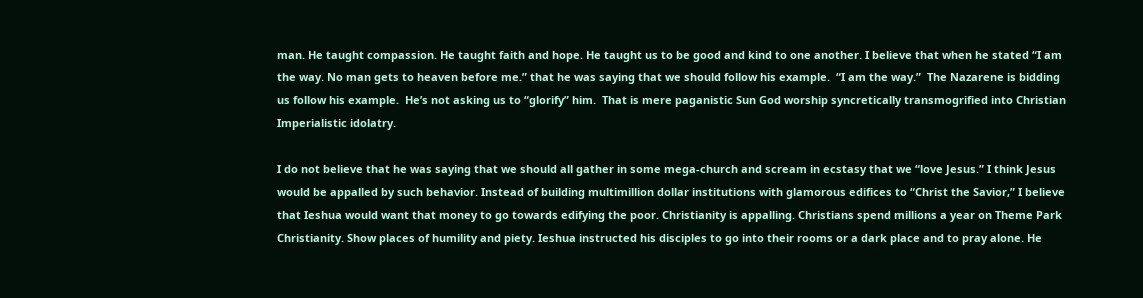man. He taught compassion. He taught faith and hope. He taught us to be good and kind to one another. I believe that when he stated “I am the way. No man gets to heaven before me.” that he was saying that we should follow his example.  “I am the way.”  The Nazarene is bidding us follow his example.  He’s not asking us to “glorify” him.  That is mere paganistic Sun God worship syncretically transmogrified into Christian Imperialistic idolatry.

I do not believe that he was saying that we should all gather in some mega-church and scream in ecstasy that we “love Jesus.” I think Jesus would be appalled by such behavior. Instead of building multimillion dollar institutions with glamorous edifices to “Christ the Savior,” I believe that Ieshua would want that money to go towards edifying the poor. Christianity is appalling. Christians spend millions a year on Theme Park Christianity. Show places of humility and piety. Ieshua instructed his disciples to go into their rooms or a dark place and to pray alone. He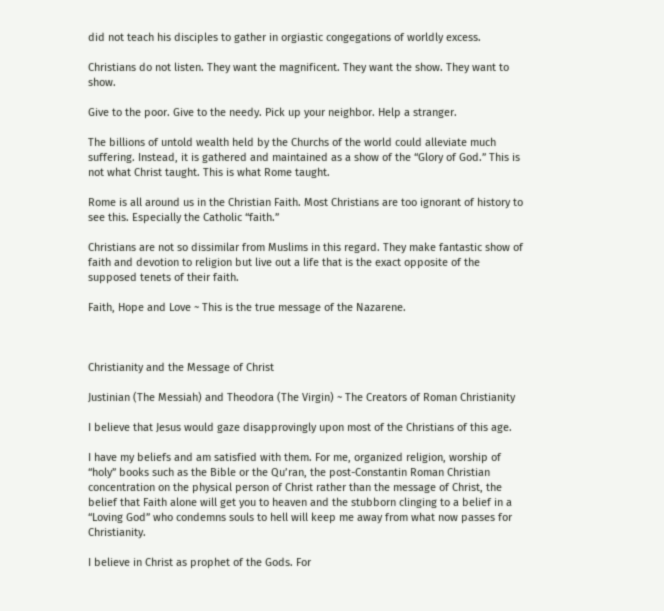did not teach his disciples to gather in orgiastic congegations of worldly excess.

Christians do not listen. They want the magnificent. They want the show. They want to show.

Give to the poor. Give to the needy. Pick up your neighbor. Help a stranger.

The billions of untold wealth held by the Churchs of the world could alleviate much suffering. Instead, it is gathered and maintained as a show of the “Glory of God.” This is not what Christ taught. This is what Rome taught.

Rome is all around us in the Christian Faith. Most Christians are too ignorant of history to see this. Especially the Catholic “faith.”

Christians are not so dissimilar from Muslims in this regard. They make fantastic show of faith and devotion to religion but live out a life that is the exact opposite of the supposed tenets of their faith.

Faith, Hope and Love ~ This is the true message of the Nazarene.



Christianity and the Message of Christ

Justinian (The Messiah) and Theodora (The Virgin) ~ The Creators of Roman Christianity

I believe that Jesus would gaze disapprovingly upon most of the Christians of this age.

I have my beliefs and am satisfied with them. For me, organized religion, worship of “holy” books such as the Bible or the Qu’ran, the post-Constantin Roman Christian concentration on the physical person of Christ rather than the message of Christ, the belief that Faith alone will get you to heaven and the stubborn clinging to a belief in a “Loving God” who condemns souls to hell will keep me away from what now passes for Christianity.

I believe in Christ as prophet of the Gods. For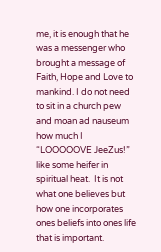me, it is enough that he was a messenger who brought a message of Faith, Hope and Love to mankind. I do not need to sit in a church pew and moan ad nauseum how much I “LOOOOOVE JeeZus!” like some heifer in spiritual heat.  It is not what one believes but how one incorporates ones beliefs into ones life that is important.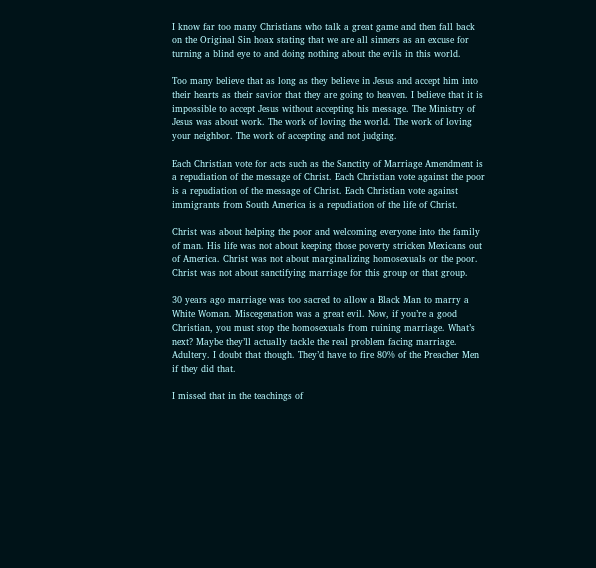I know far too many Christians who talk a great game and then fall back on the Original Sin hoax stating that we are all sinners as an excuse for turning a blind eye to and doing nothing about the evils in this world.

Too many believe that as long as they believe in Jesus and accept him into their hearts as their savior that they are going to heaven. I believe that it is impossible to accept Jesus without accepting his message. The Ministry of Jesus was about work. The work of loving the world. The work of loving your neighbor. The work of accepting and not judging.

Each Christian vote for acts such as the Sanctity of Marriage Amendment is a repudiation of the message of Christ. Each Christian vote against the poor is a repudiation of the message of Christ. Each Christian vote against immigrants from South America is a repudiation of the life of Christ.

Christ was about helping the poor and welcoming everyone into the family of man. His life was not about keeping those poverty stricken Mexicans out of America. Christ was not about marginalizing homosexuals or the poor. Christ was not about sanctifying marriage for this group or that group.

30 years ago marriage was too sacred to allow a Black Man to marry a White Woman. Miscegenation was a great evil. Now, if you’re a good Christian, you must stop the homosexuals from ruining marriage. What’s next? Maybe they’ll actually tackle the real problem facing marriage. Adultery. I doubt that though. They’d have to fire 80% of the Preacher Men if they did that.

I missed that in the teachings of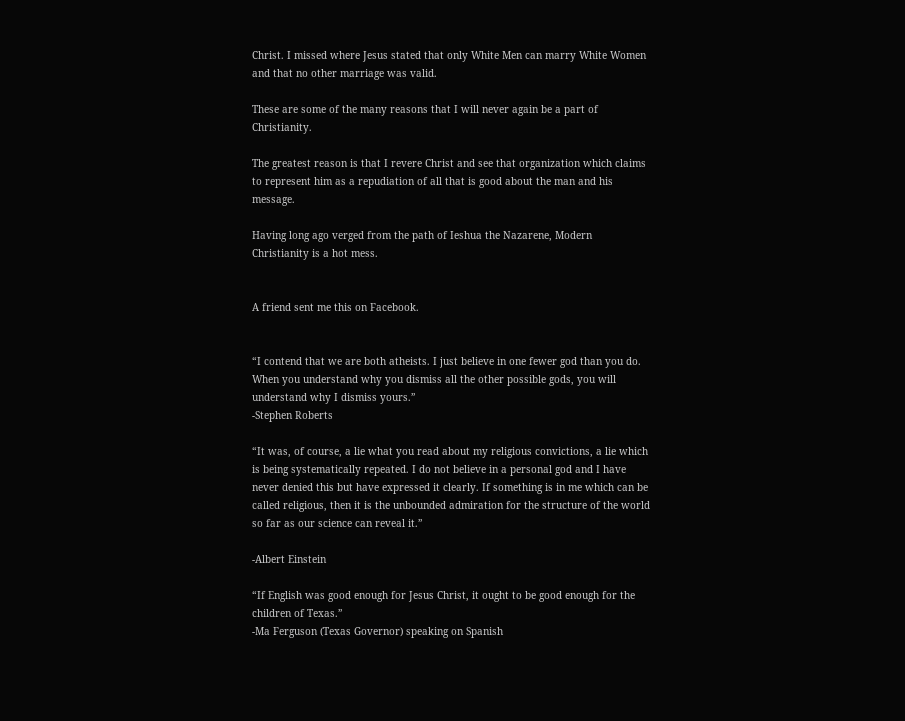Christ. I missed where Jesus stated that only White Men can marry White Women and that no other marriage was valid.

These are some of the many reasons that I will never again be a part of Christianity.

The greatest reason is that I revere Christ and see that organization which claims to represent him as a repudiation of all that is good about the man and his message.

Having long ago verged from the path of Ieshua the Nazarene, Modern Christianity is a hot mess.


A friend sent me this on Facebook.


“I contend that we are both atheists. I just believe in one fewer god than you do. When you understand why you dismiss all the other possible gods, you will understand why I dismiss yours.”
-Stephen Roberts

“It was, of course, a lie what you read about my religious convictions, a lie which is being systematically repeated. I do not believe in a personal god and I have never denied this but have expressed it clearly. If something is in me which can be called religious, then it is the unbounded admiration for the structure of the world so far as our science can reveal it.”

-Albert Einstein

“If English was good enough for Jesus Christ, it ought to be good enough for the children of Texas.”
-Ma Ferguson (Texas Governor) speaking on Spanish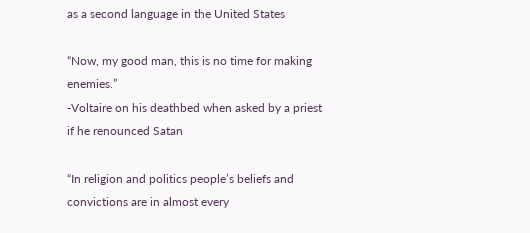as a second language in the United States

“Now, my good man, this is no time for making enemies.”
-Voltaire on his deathbed when asked by a priest if he renounced Satan

“In religion and politics people’s beliefs and convictions are in almost every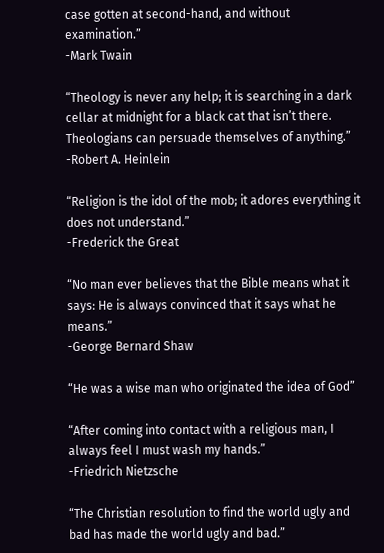case gotten at second-hand, and without examination.”
-Mark Twain

“Theology is never any help; it is searching in a dark cellar at midnight for a black cat that isn’t there. Theologians can persuade themselves of anything.”
-Robert A. Heinlein

“Religion is the idol of the mob; it adores everything it does not understand.”
-Frederick the Great

“No man ever believes that the Bible means what it says: He is always convinced that it says what he means.”
-George Bernard Shaw

“He was a wise man who originated the idea of God”

“After coming into contact with a religious man, I always feel I must wash my hands.”
-Friedrich Nietzsche

“The Christian resolution to find the world ugly and bad has made the world ugly and bad.”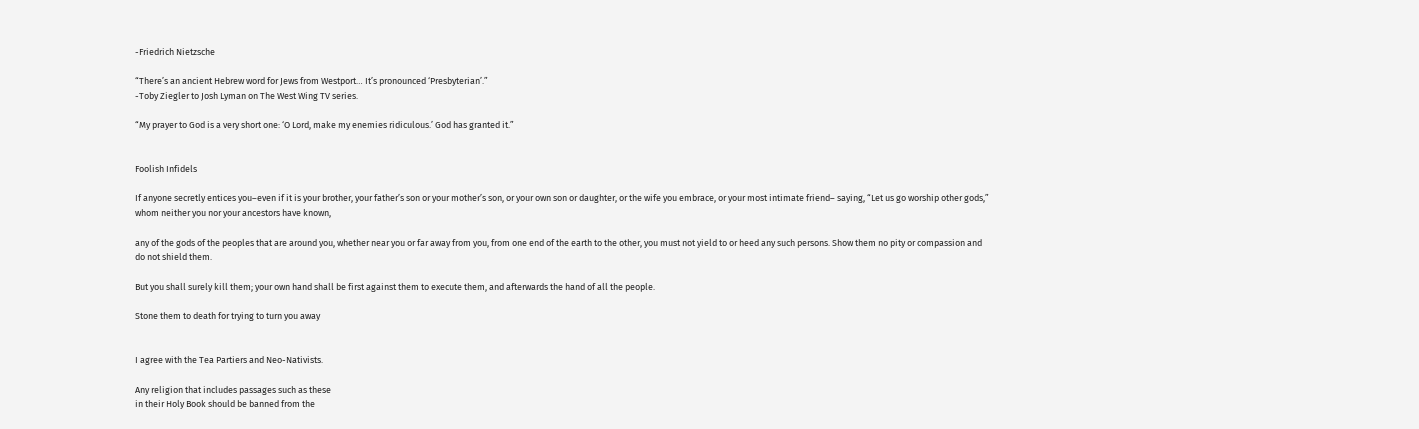-Friedrich Nietzsche

“There’s an ancient Hebrew word for Jews from Westport… It’s pronounced ‘Presbyterian’.”
-Toby Ziegler to Josh Lyman on The West Wing TV series.

“My prayer to God is a very short one: ‘O Lord, make my enemies ridiculous.’ God has granted it.”


Foolish Infidels

If anyone secretly entices you–even if it is your brother, your father’s son or your mother’s son, or your own son or daughter, or the wife you embrace, or your most intimate friend– saying, “Let us go worship other gods,” whom neither you nor your ancestors have known,

any of the gods of the peoples that are around you, whether near you or far away from you, from one end of the earth to the other, you must not yield to or heed any such persons. Show them no pity or compassion and do not shield them.

But you shall surely kill them; your own hand shall be first against them to execute them, and afterwards the hand of all the people.

Stone them to death for trying to turn you away


I agree with the Tea Partiers and Neo-Nativists.

Any religion that includes passages such as these
in their Holy Book should be banned from the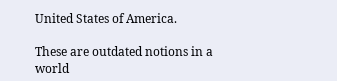United States of America.

These are outdated notions in a world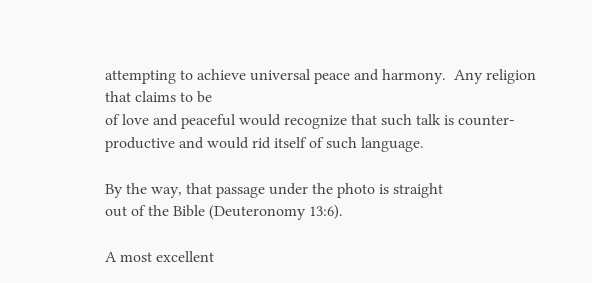attempting to achieve universal peace and harmony.  Any religion that claims to be
of love and peaceful would recognize that such talk is counter-
productive and would rid itself of such language.

By the way, that passage under the photo is straight
out of the Bible (Deuteronomy 13:6).

A most excellent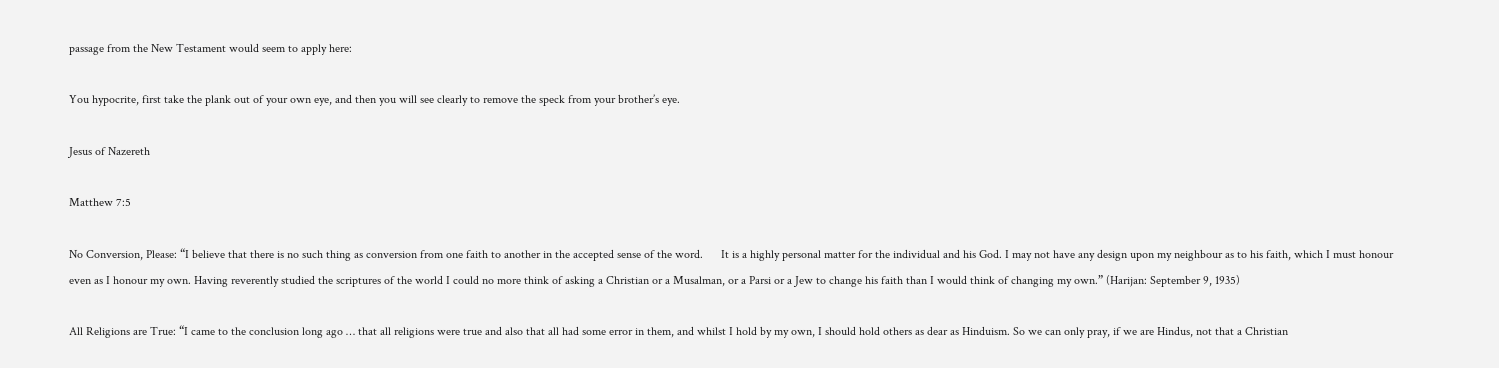passage from the New Testament would seem to apply here:

You hypocrite, first take the plank out of your own eye, and then you will see clearly to remove the speck from your brother’s eye.

Jesus of Nazereth

Matthew 7:5

No Conversion, Please: “I believe that there is no such thing as conversion from one faith to another in the accepted sense of the word.      It is a highly personal matter for the individual and his God. I may not have any design upon my neighbour as to his faith, which I must honour even as I honour my own. Having reverently studied the scriptures of the world I could no more think of asking a Christian or a Musalman, or a Parsi or a Jew to change his faith than I would think of changing my own.” (Harijan: September 9, 1935)

All Religions are True: “I came to the conclusion long ago … that all religions were true and also that all had some error in them, and whilst I hold by my own, I should hold others as dear as Hinduism. So we can only pray, if we are Hindus, not that a Christian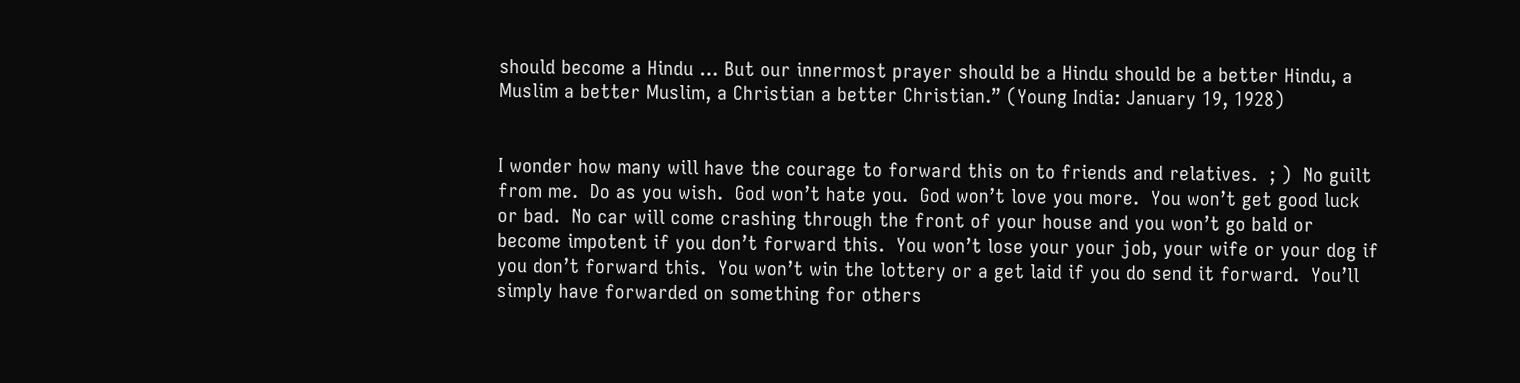should become a Hindu … But our innermost prayer should be a Hindu should be a better Hindu, a Muslim a better Muslim, a Christian a better Christian.” (Young India: January 19, 1928)


I wonder how many will have the courage to forward this on to friends and relatives.  ; )  No guilt from me.  Do as you wish.  God won’t hate you.  God won’t love you more.  You won’t get good luck or bad.  No car will come crashing through the front of your house and you won’t go bald or become impotent if you don’t forward this.  You won’t lose your your job, your wife or your dog if you don’t forward this.  You won’t win the lottery or a get laid if you do send it forward.  You’ll simply have forwarded on something for others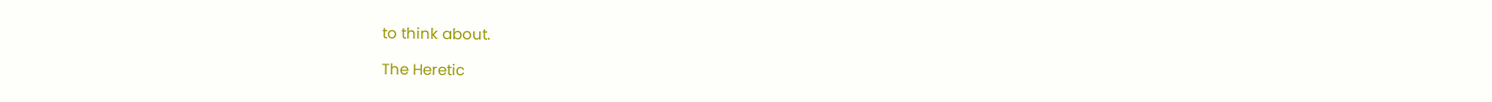to think about.

The Heretic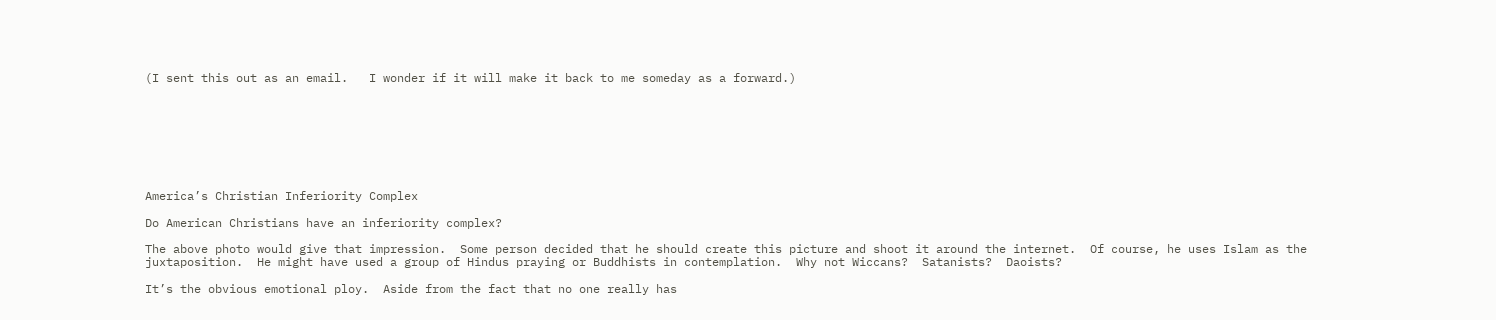(I sent this out as an email.   I wonder if it will make it back to me someday as a forward.)








America’s Christian Inferiority Complex

Do American Christians have an inferiority complex?

The above photo would give that impression.  Some person decided that he should create this picture and shoot it around the internet.  Of course, he uses Islam as the juxtaposition.  He might have used a group of Hindus praying or Buddhists in contemplation.  Why not Wiccans?  Satanists?  Daoists?

It’s the obvious emotional ploy.  Aside from the fact that no one really has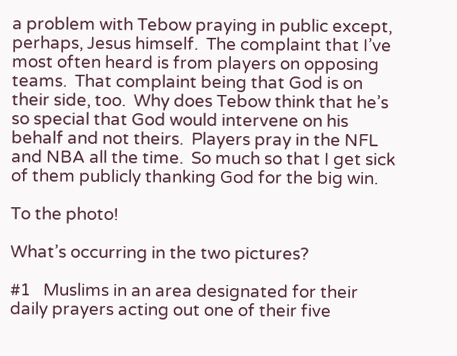a problem with Tebow praying in public except, perhaps, Jesus himself.  The complaint that I’ve most often heard is from players on opposing teams.  That complaint being that God is on their side, too.  Why does Tebow think that he’s so special that God would intervene on his behalf and not theirs.  Players pray in the NFL and NBA all the time.  So much so that I get sick of them publicly thanking God for the big win.

To the photo!

What’s occurring in the two pictures?

#1   Muslims in an area designated for their daily prayers acting out one of their five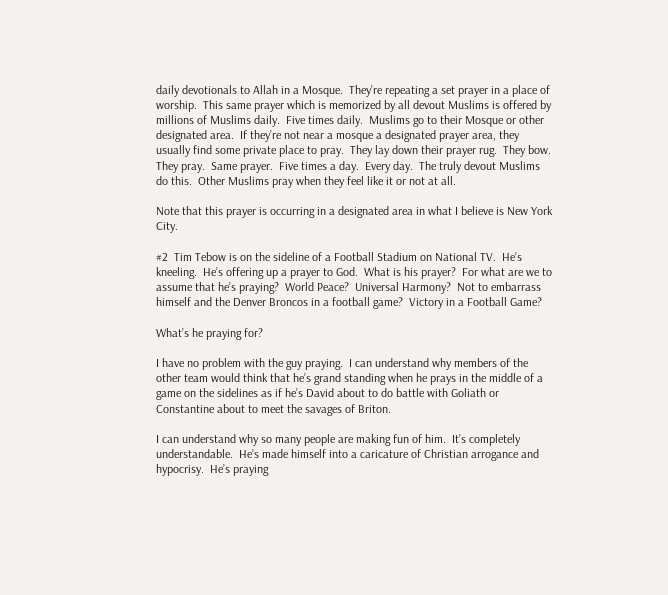daily devotionals to Allah in a Mosque.  They’re repeating a set prayer in a place of worship.  This same prayer which is memorized by all devout Muslims is offered by millions of Muslims daily.  Five times daily.  Muslims go to their Mosque or other designated area.  If they’re not near a mosque a designated prayer area, they usually find some private place to pray.  They lay down their prayer rug.  They bow.  They pray.  Same prayer.  Five times a day.  Every day.  The truly devout Muslims do this.  Other Muslims pray when they feel like it or not at all.

Note that this prayer is occurring in a designated area in what I believe is New York City.

#2  Tim Tebow is on the sideline of a Football Stadium on National TV.  He’s kneeling.  He’s offering up a prayer to God.  What is his prayer?  For what are we to assume that he’s praying?  World Peace?  Universal Harmony?  Not to embarrass himself and the Denver Broncos in a football game?  Victory in a Football Game?

What’s he praying for?

I have no problem with the guy praying.  I can understand why members of the other team would think that he’s grand standing when he prays in the middle of a game on the sidelines as if he’s David about to do battle with Goliath or Constantine about to meet the savages of Briton.

I can understand why so many people are making fun of him.  It’s completely understandable.  He’s made himself into a caricature of Christian arrogance and hypocrisy.  He’s praying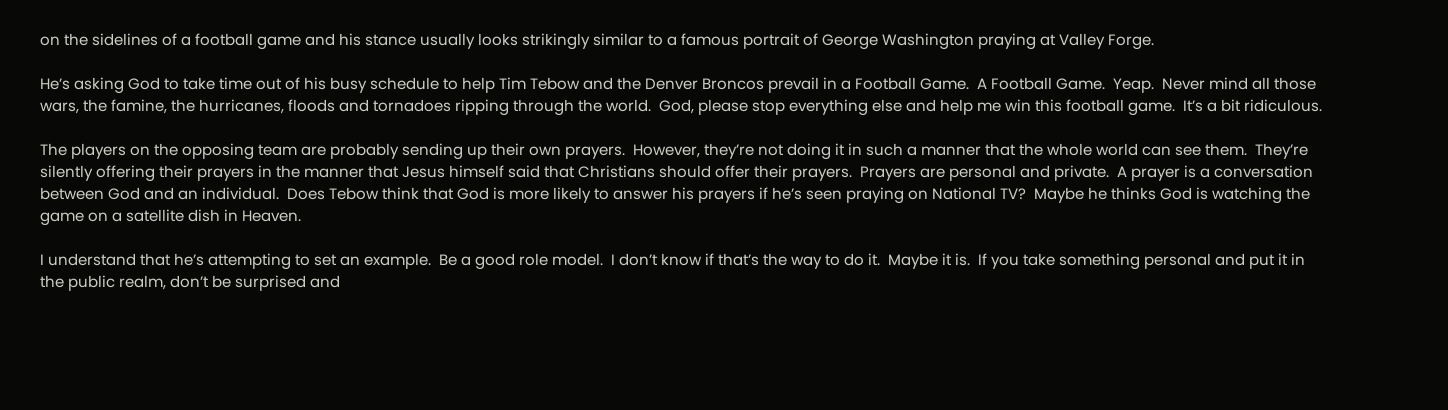on the sidelines of a football game and his stance usually looks strikingly similar to a famous portrait of George Washington praying at Valley Forge.

He’s asking God to take time out of his busy schedule to help Tim Tebow and the Denver Broncos prevail in a Football Game.  A Football Game.  Yeap.  Never mind all those wars, the famine, the hurricanes, floods and tornadoes ripping through the world.  God, please stop everything else and help me win this football game.  It’s a bit ridiculous.

The players on the opposing team are probably sending up their own prayers.  However, they’re not doing it in such a manner that the whole world can see them.  They’re silently offering their prayers in the manner that Jesus himself said that Christians should offer their prayers.  Prayers are personal and private.  A prayer is a conversation between God and an individual.  Does Tebow think that God is more likely to answer his prayers if he’s seen praying on National TV?  Maybe he thinks God is watching the game on a satellite dish in Heaven.

I understand that he’s attempting to set an example.  Be a good role model.  I don’t know if that’s the way to do it.  Maybe it is.  If you take something personal and put it in the public realm, don’t be surprised and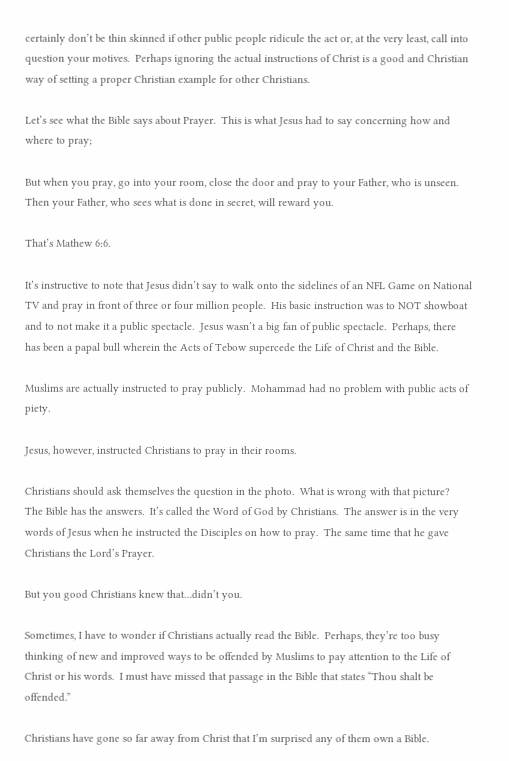certainly don’t be thin skinned if other public people ridicule the act or, at the very least, call into question your motives.  Perhaps ignoring the actual instructions of Christ is a good and Christian way of setting a proper Christian example for other Christians.

Let’s see what the Bible says about Prayer.  This is what Jesus had to say concerning how and where to pray;

But when you pray, go into your room, close the door and pray to your Father, who is unseen. Then your Father, who sees what is done in secret, will reward you.

That’s Mathew 6:6.

It’s instructive to note that Jesus didn’t say to walk onto the sidelines of an NFL Game on National TV and pray in front of three or four million people.  His basic instruction was to NOT showboat and to not make it a public spectacle.  Jesus wasn’t a big fan of public spectacle.  Perhaps, there has been a papal bull wherein the Acts of Tebow supercede the Life of Christ and the Bible.

Muslims are actually instructed to pray publicly.  Mohammad had no problem with public acts of piety.

Jesus, however, instructed Christians to pray in their rooms.

Christians should ask themselves the question in the photo.  What is wrong with that picture?  The Bible has the answers.  It’s called the Word of God by Christians.  The answer is in the very words of Jesus when he instructed the Disciples on how to pray.  The same time that he gave Christians the Lord’s Prayer.

But you good Christians knew that…didn’t you.

Sometimes, I have to wonder if Christians actually read the Bible.  Perhaps, they’re too busy thinking of new and improved ways to be offended by Muslims to pay attention to the Life of Christ or his words.  I must have missed that passage in the Bible that states “Thou shalt be offended.”

Christians have gone so far away from Christ that I’m surprised any of them own a Bible.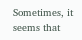Sometimes, it seems that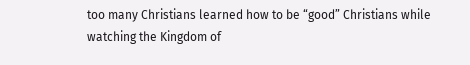too many Christians learned how to be “good” Christians while watching the Kingdom of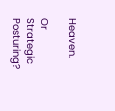Heaven.

Or Strategic Posturing?